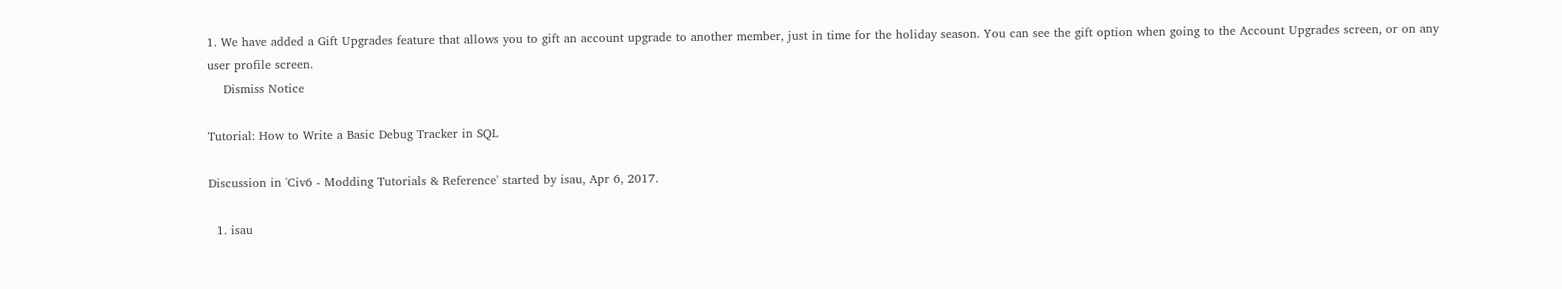1. We have added a Gift Upgrades feature that allows you to gift an account upgrade to another member, just in time for the holiday season. You can see the gift option when going to the Account Upgrades screen, or on any user profile screen.
    Dismiss Notice

Tutorial: How to Write a Basic Debug Tracker in SQL

Discussion in 'Civ6 - Modding Tutorials & Reference' started by isau, Apr 6, 2017.

  1. isau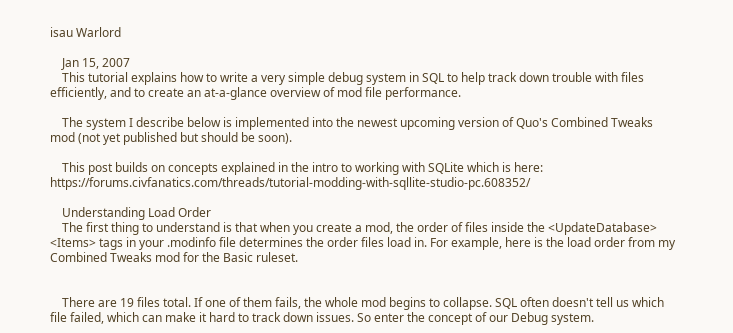isau Warlord

    Jan 15, 2007
    This tutorial explains how to write a very simple debug system in SQL to help track down trouble with files efficiently, and to create an at-a-glance overview of mod file performance.

    The system I describe below is implemented into the newest upcoming version of Quo's Combined Tweaks mod (not yet published but should be soon).

    This post builds on concepts explained in the intro to working with SQLite which is here: https://forums.civfanatics.com/threads/tutorial-modding-with-sqllite-studio-pc.608352/

    Understanding Load Order
    The first thing to understand is that when you create a mod, the order of files inside the <UpdateDatabase> <Items> tags in your .modinfo file determines the order files load in. For example, here is the load order from my Combined Tweaks mod for the Basic ruleset.


    There are 19 files total. If one of them fails, the whole mod begins to collapse. SQL often doesn't tell us which file failed, which can make it hard to track down issues. So enter the concept of our Debug system.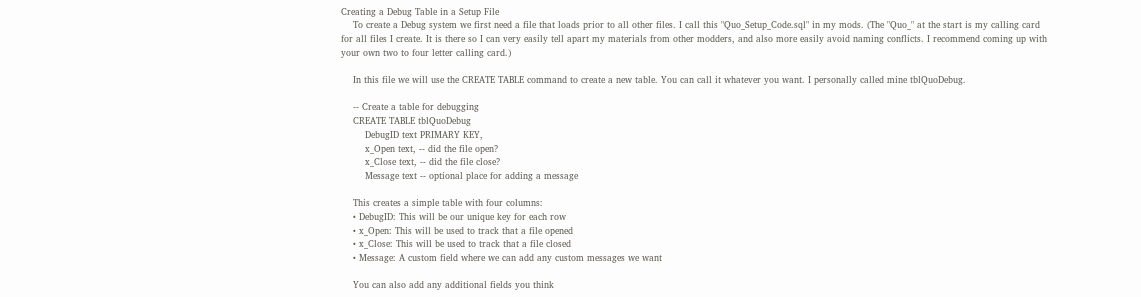Creating a Debug Table in a Setup File
    To create a Debug system we first need a file that loads prior to all other files. I call this "Quo_Setup_Code.sql" in my mods. (The "Quo_" at the start is my calling card for all files I create. It is there so I can very easily tell apart my materials from other modders, and also more easily avoid naming conflicts. I recommend coming up with your own two to four letter calling card.)

    In this file we will use the CREATE TABLE command to create a new table. You can call it whatever you want. I personally called mine tblQuoDebug.

    -- Create a table for debugging
    CREATE TABLE tblQuoDebug
        DebugID text PRIMARY KEY,
        x_Open text, -- did the file open?
        x_Close text, -- did the file close?
        Message text -- optional place for adding a message

    This creates a simple table with four columns:
    • DebugID: This will be our unique key for each row
    • x_Open: This will be used to track that a file opened
    • x_Close: This will be used to track that a file closed
    • Message: A custom field where we can add any custom messages we want

    You can also add any additional fields you think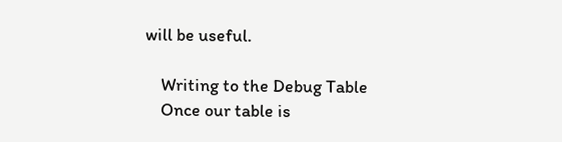will be useful.

    Writing to the Debug Table
    Once our table is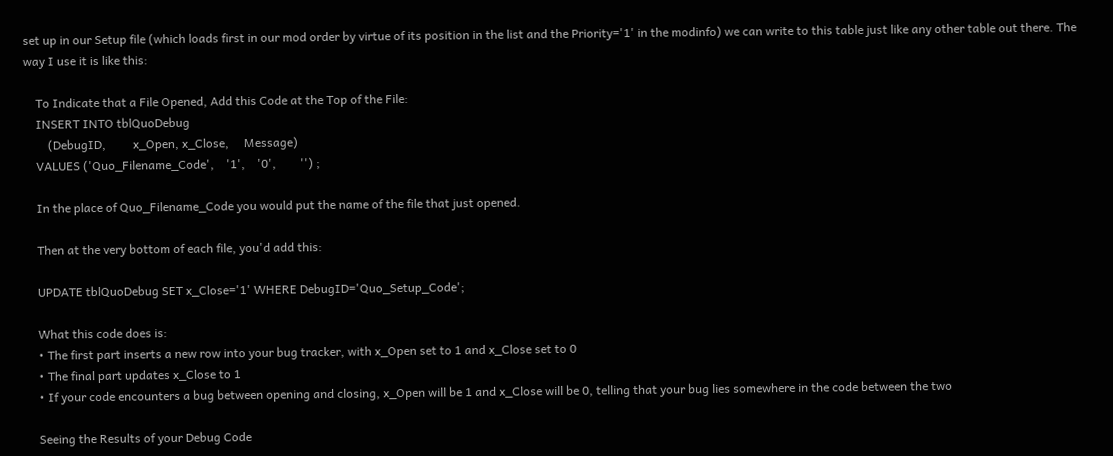set up in our Setup file (which loads first in our mod order by virtue of its position in the list and the Priority='1' in the modinfo) we can write to this table just like any other table out there. The way I use it is like this:

    To Indicate that a File Opened, Add this Code at the Top of the File:
    INSERT INTO tblQuoDebug
        (DebugID,         x_Open, x_Close,     Message)
    VALUES ('Quo_Filename_Code',    '1',    '0',        '') ;

    In the place of Quo_Filename_Code you would put the name of the file that just opened.

    Then at the very bottom of each file, you'd add this:

    UPDATE tblQuoDebug SET x_Close='1' WHERE DebugID='Quo_Setup_Code';

    What this code does is:
    • The first part inserts a new row into your bug tracker, with x_Open set to 1 and x_Close set to 0
    • The final part updates x_Close to 1
    • If your code encounters a bug between opening and closing, x_Open will be 1 and x_Close will be 0, telling that your bug lies somewhere in the code between the two

    Seeing the Results of your Debug Code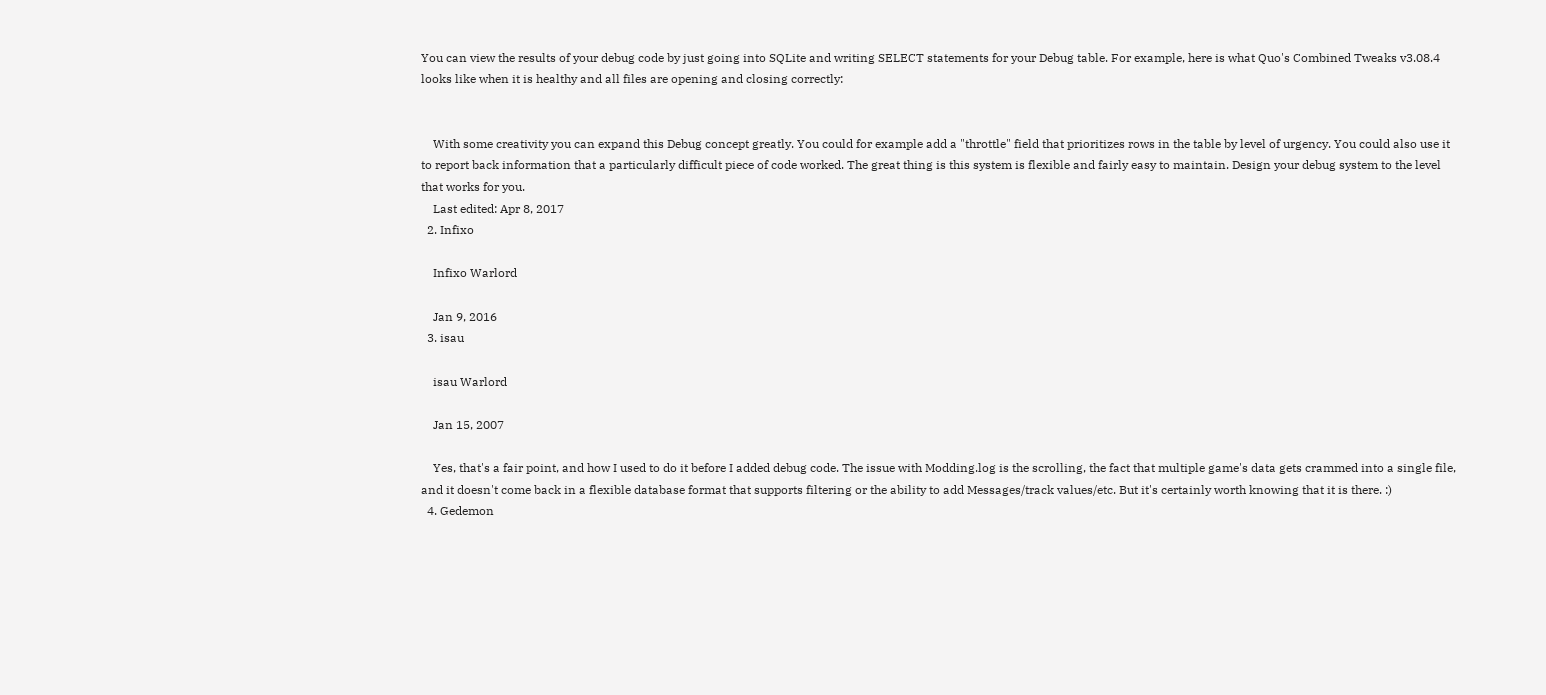You can view the results of your debug code by just going into SQLite and writing SELECT statements for your Debug table. For example, here is what Quo's Combined Tweaks v3.08.4 looks like when it is healthy and all files are opening and closing correctly:


    With some creativity you can expand this Debug concept greatly. You could for example add a "throttle" field that prioritizes rows in the table by level of urgency. You could also use it to report back information that a particularly difficult piece of code worked. The great thing is this system is flexible and fairly easy to maintain. Design your debug system to the level that works for you.
    Last edited: Apr 8, 2017
  2. Infixo

    Infixo Warlord

    Jan 9, 2016
  3. isau

    isau Warlord

    Jan 15, 2007

    Yes, that's a fair point, and how I used to do it before I added debug code. The issue with Modding.log is the scrolling, the fact that multiple game's data gets crammed into a single file, and it doesn't come back in a flexible database format that supports filtering or the ability to add Messages/track values/etc. But it's certainly worth knowing that it is there. :)
  4. Gedemon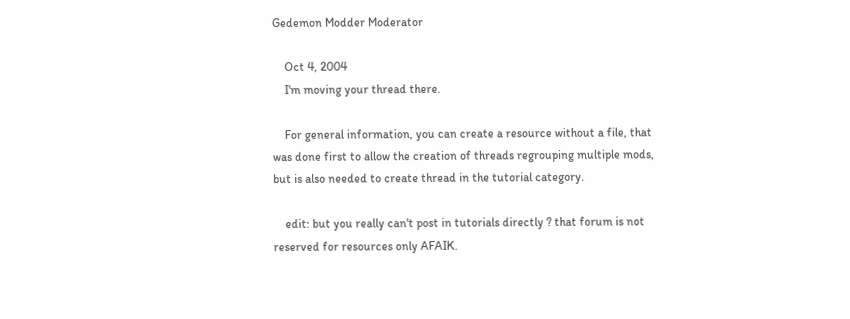Gedemon Modder Moderator

    Oct 4, 2004
    I'm moving your thread there.

    For general information, you can create a resource without a file, that was done first to allow the creation of threads regrouping multiple mods, but is also needed to create thread in the tutorial category.

    edit: but you really can't post in tutorials directly ? that forum is not reserved for resources only AFAIK.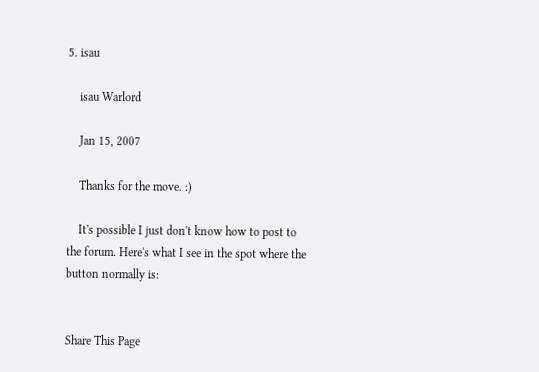5. isau

    isau Warlord

    Jan 15, 2007

    Thanks for the move. :)

    It's possible I just don't know how to post to the forum. Here's what I see in the spot where the button normally is:


Share This Page